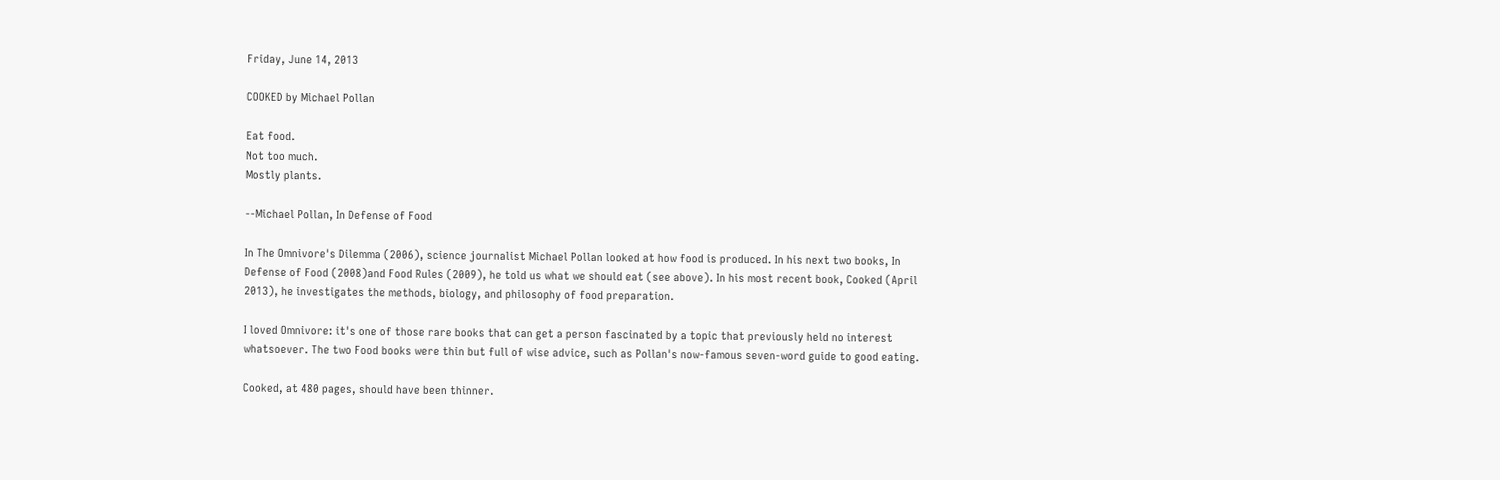Friday, June 14, 2013

COOKED by Michael Pollan

Eat food.
Not too much.
Mostly plants.

--Michael Pollan, In Defense of Food

In The Omnivore's Dilemma (2006), science journalist Michael Pollan looked at how food is produced. In his next two books, In Defense of Food (2008)and Food Rules (2009), he told us what we should eat (see above). In his most recent book, Cooked (April 2013), he investigates the methods, biology, and philosophy of food preparation.

I loved Omnivore: it's one of those rare books that can get a person fascinated by a topic that previously held no interest whatsoever. The two Food books were thin but full of wise advice, such as Pollan's now-famous seven-word guide to good eating.

Cooked, at 480 pages, should have been thinner.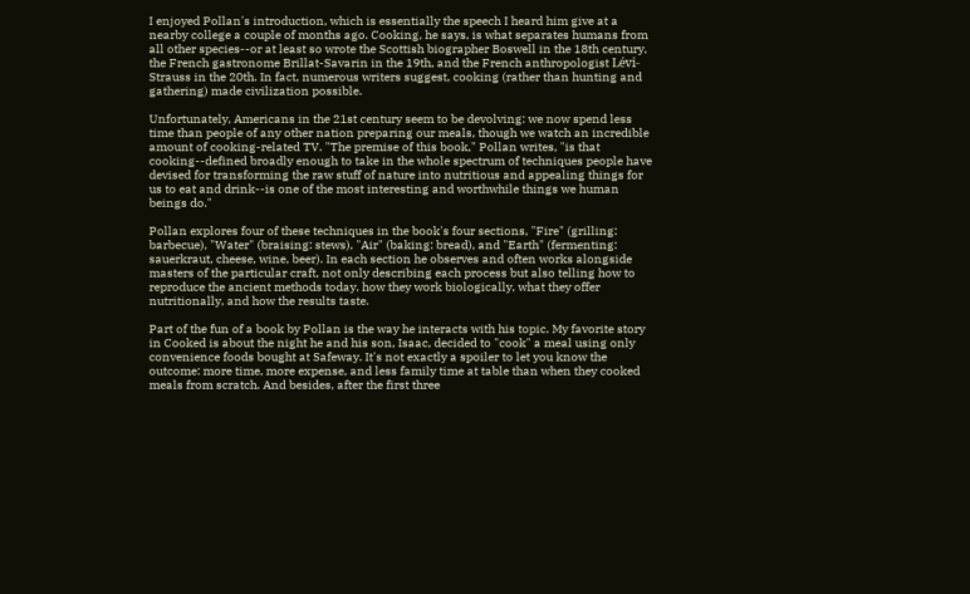I enjoyed Pollan's introduction, which is essentially the speech I heard him give at a nearby college a couple of months ago. Cooking, he says, is what separates humans from all other species--or at least so wrote the Scottish biographer Boswell in the 18th century, the French gastronome Brillat-Savarin in the 19th, and the French anthropologist Lévi-Strauss in the 20th. In fact, numerous writers suggest, cooking (rather than hunting and gathering) made civilization possible.

Unfortunately, Americans in the 21st century seem to be devolving: we now spend less time than people of any other nation preparing our meals, though we watch an incredible amount of cooking-related TV. "The premise of this book," Pollan writes, "is that cooking--defined broadly enough to take in the whole spectrum of techniques people have devised for transforming the raw stuff of nature into nutritious and appealing things for us to eat and drink--is one of the most interesting and worthwhile things we human beings do."

Pollan explores four of these techniques in the book's four sections, "Fire" (grilling: barbecue), "Water" (braising: stews), "Air" (baking: bread), and "Earth" (fermenting: sauerkraut, cheese, wine, beer). In each section he observes and often works alongside masters of the particular craft, not only describing each process but also telling how to reproduce the ancient methods today, how they work biologically, what they offer nutritionally, and how the results taste.

Part of the fun of a book by Pollan is the way he interacts with his topic. My favorite story in Cooked is about the night he and his son, Isaac, decided to "cook" a meal using only convenience foods bought at Safeway. It's not exactly a spoiler to let you know the outcome: more time, more expense, and less family time at table than when they cooked meals from scratch. And besides, after the first three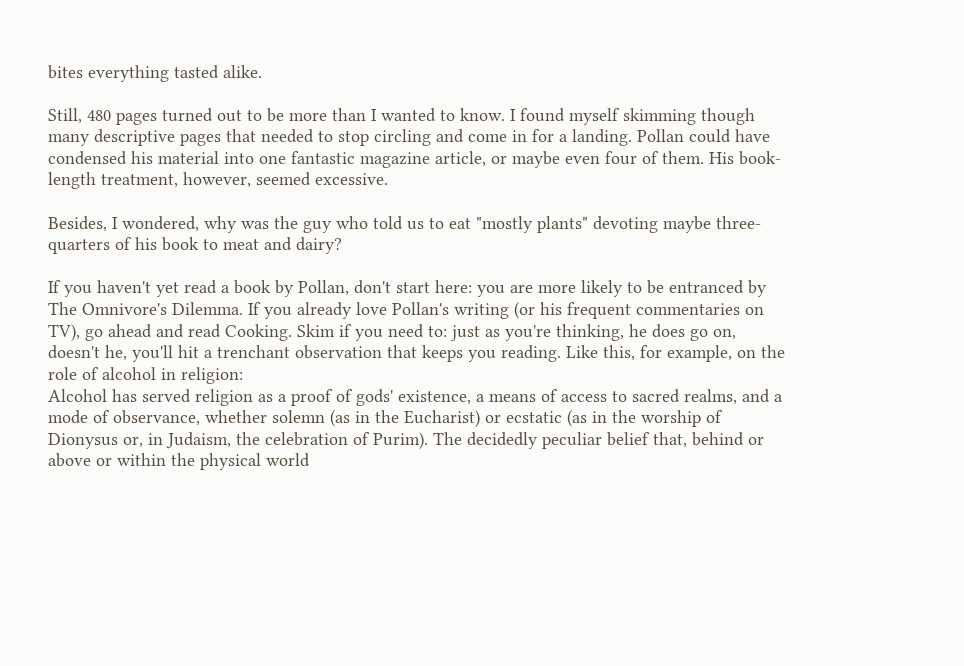bites everything tasted alike.

Still, 480 pages turned out to be more than I wanted to know. I found myself skimming though many descriptive pages that needed to stop circling and come in for a landing. Pollan could have condensed his material into one fantastic magazine article, or maybe even four of them. His book-length treatment, however, seemed excessive.

Besides, I wondered, why was the guy who told us to eat "mostly plants" devoting maybe three-quarters of his book to meat and dairy?

If you haven't yet read a book by Pollan, don't start here: you are more likely to be entranced by The Omnivore's Dilemma. If you already love Pollan's writing (or his frequent commentaries on TV), go ahead and read Cooking. Skim if you need to: just as you're thinking, he does go on, doesn't he, you'll hit a trenchant observation that keeps you reading. Like this, for example, on the role of alcohol in religion:
Alcohol has served religion as a proof of gods' existence, a means of access to sacred realms, and a mode of observance, whether solemn (as in the Eucharist) or ecstatic (as in the worship of Dionysus or, in Judaism, the celebration of Purim). The decidedly peculiar belief that, behind or above or within the physical world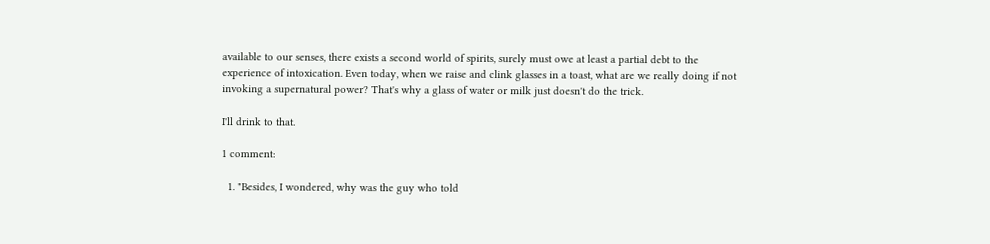available to our senses, there exists a second world of spirits, surely must owe at least a partial debt to the experience of intoxication. Even today, when we raise and clink glasses in a toast, what are we really doing if not invoking a supernatural power? That's why a glass of water or milk just doesn't do the trick.

I'll drink to that.

1 comment:

  1. "Besides, I wondered, why was the guy who told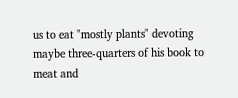us to eat "mostly plants" devoting maybe three-quarters of his book to meat and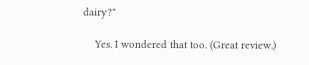dairy?"

    Yes. I wondered that too. (Great review.)